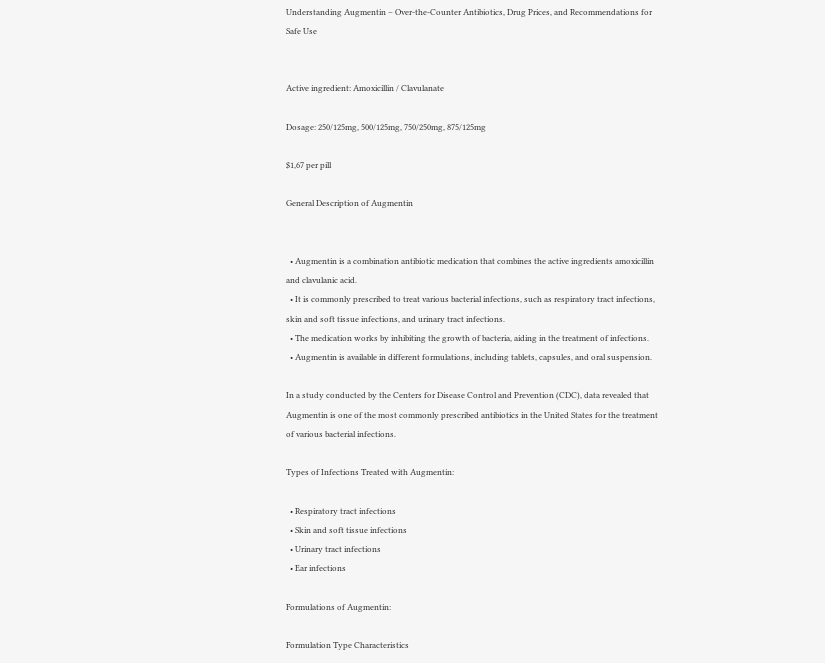Understanding Augmentin – Over-the-Counter Antibiotics, Drug Prices, and Recommendations for Safe Use


Active ingredient: Amoxicillin / Clavulanate

Dosage: 250/125mg, 500/125mg, 750/250mg, 875/125mg

$1,67 per pill

General Description of Augmentin


  • Augmentin is a combination antibiotic medication that combines the active ingredients amoxicillin and clavulanic acid.
  • It is commonly prescribed to treat various bacterial infections, such as respiratory tract infections, skin and soft tissue infections, and urinary tract infections.
  • The medication works by inhibiting the growth of bacteria, aiding in the treatment of infections.
  • Augmentin is available in different formulations, including tablets, capsules, and oral suspension.

In a study conducted by the Centers for Disease Control and Prevention (CDC), data revealed that Augmentin is one of the most commonly prescribed antibiotics in the United States for the treatment of various bacterial infections.

Types of Infections Treated with Augmentin:

  • Respiratory tract infections
  • Skin and soft tissue infections
  • Urinary tract infections
  • Ear infections

Formulations of Augmentin:

Formulation Type Characteristics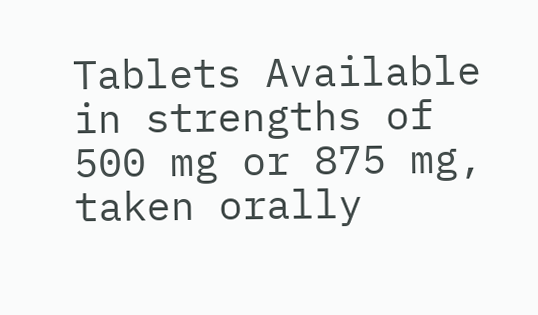Tablets Available in strengths of 500 mg or 875 mg, taken orally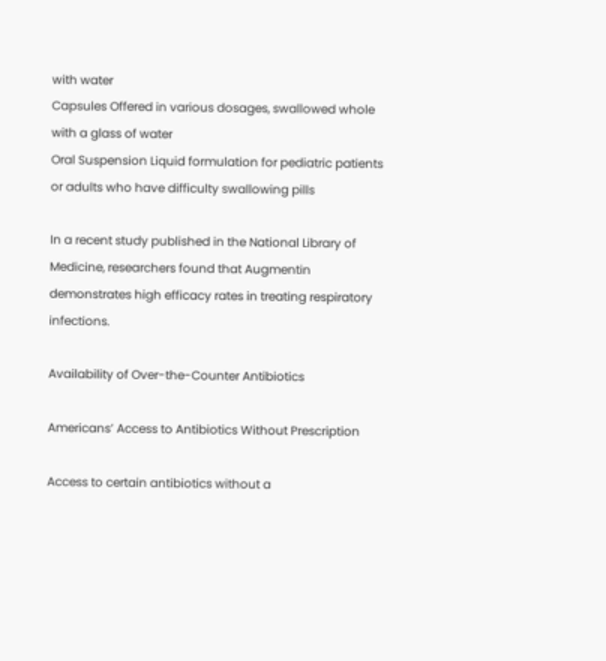with water
Capsules Offered in various dosages, swallowed whole with a glass of water
Oral Suspension Liquid formulation for pediatric patients or adults who have difficulty swallowing pills

In a recent study published in the National Library of Medicine, researchers found that Augmentin demonstrates high efficacy rates in treating respiratory infections.

Availability of Over-the-Counter Antibiotics

Americans’ Access to Antibiotics Without Prescription

Access to certain antibiotics without a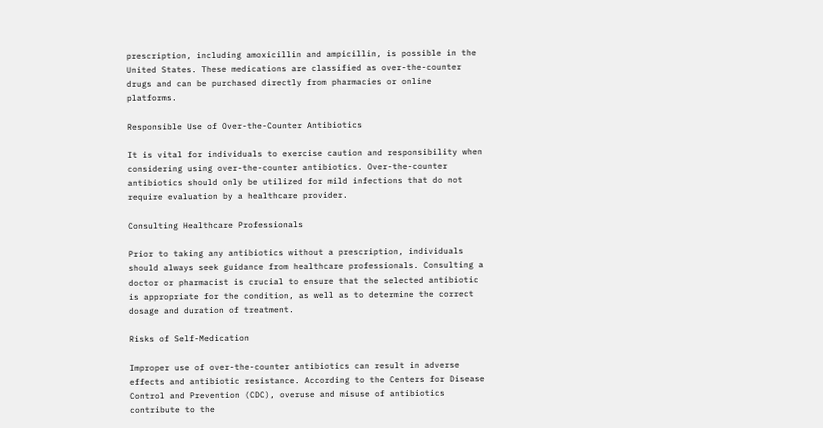prescription, including amoxicillin and ampicillin, is possible in the United States. These medications are classified as over-the-counter drugs and can be purchased directly from pharmacies or online platforms.

Responsible Use of Over-the-Counter Antibiotics

It is vital for individuals to exercise caution and responsibility when considering using over-the-counter antibiotics. Over-the-counter antibiotics should only be utilized for mild infections that do not require evaluation by a healthcare provider.

Consulting Healthcare Professionals

Prior to taking any antibiotics without a prescription, individuals should always seek guidance from healthcare professionals. Consulting a doctor or pharmacist is crucial to ensure that the selected antibiotic is appropriate for the condition, as well as to determine the correct dosage and duration of treatment.

Risks of Self-Medication

Improper use of over-the-counter antibiotics can result in adverse effects and antibiotic resistance. According to the Centers for Disease Control and Prevention (CDC), overuse and misuse of antibiotics contribute to the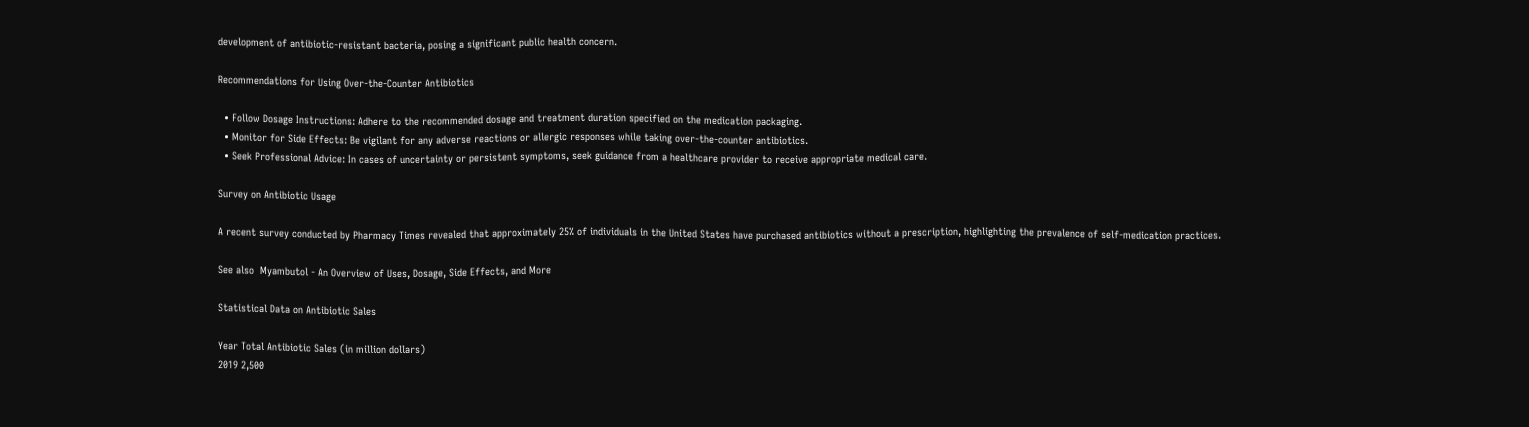development of antibiotic-resistant bacteria, posing a significant public health concern.

Recommendations for Using Over-the-Counter Antibiotics

  • Follow Dosage Instructions: Adhere to the recommended dosage and treatment duration specified on the medication packaging.
  • Monitor for Side Effects: Be vigilant for any adverse reactions or allergic responses while taking over-the-counter antibiotics.
  • Seek Professional Advice: In cases of uncertainty or persistent symptoms, seek guidance from a healthcare provider to receive appropriate medical care.

Survey on Antibiotic Usage

A recent survey conducted by Pharmacy Times revealed that approximately 25% of individuals in the United States have purchased antibiotics without a prescription, highlighting the prevalence of self-medication practices.

See also  Myambutol - An Overview of Uses, Dosage, Side Effects, and More

Statistical Data on Antibiotic Sales

Year Total Antibiotic Sales (in million dollars)
2019 2,500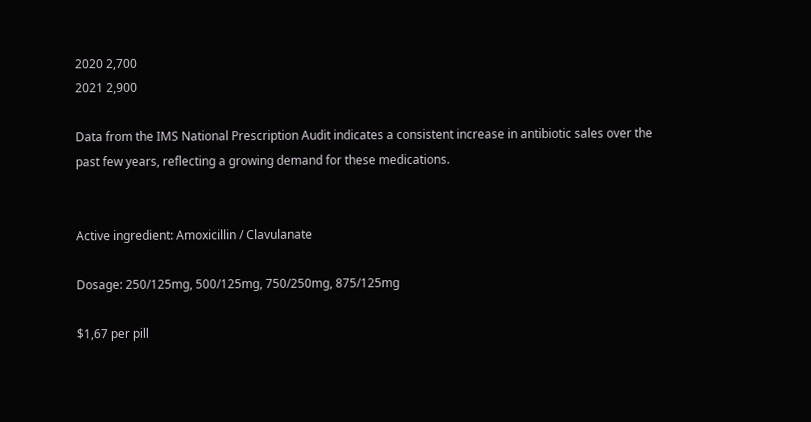2020 2,700
2021 2,900

Data from the IMS National Prescription Audit indicates a consistent increase in antibiotic sales over the past few years, reflecting a growing demand for these medications.


Active ingredient: Amoxicillin / Clavulanate

Dosage: 250/125mg, 500/125mg, 750/250mg, 875/125mg

$1,67 per pill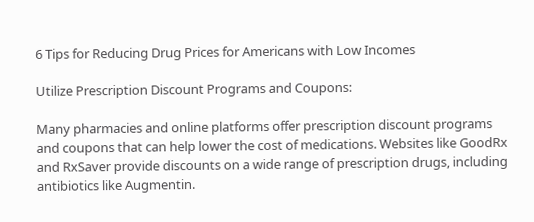6 Tips for Reducing Drug Prices for Americans with Low Incomes

Utilize Prescription Discount Programs and Coupons:

Many pharmacies and online platforms offer prescription discount programs and coupons that can help lower the cost of medications. Websites like GoodRx and RxSaver provide discounts on a wide range of prescription drugs, including antibiotics like Augmentin.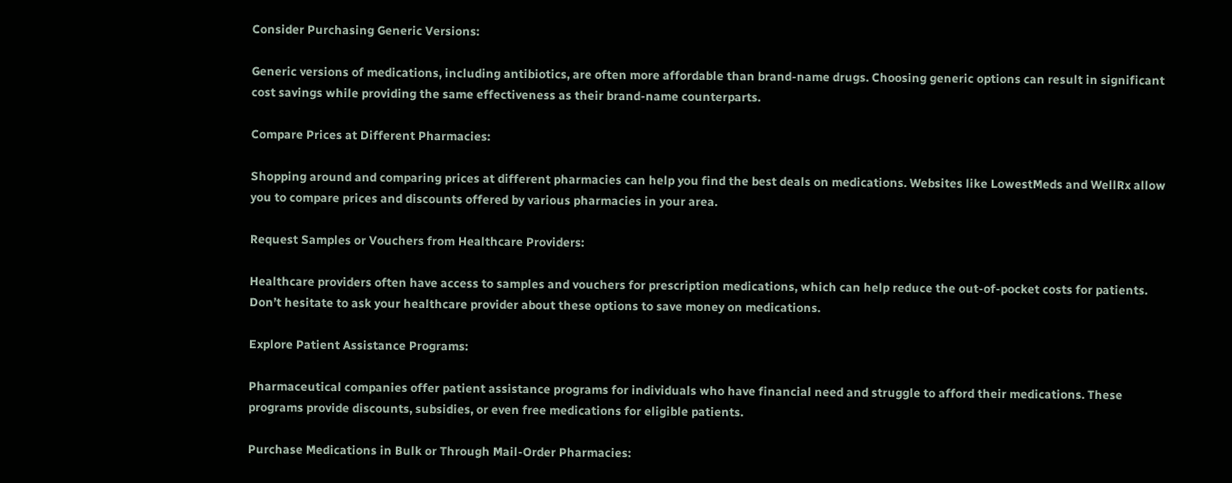Consider Purchasing Generic Versions:

Generic versions of medications, including antibiotics, are often more affordable than brand-name drugs. Choosing generic options can result in significant cost savings while providing the same effectiveness as their brand-name counterparts.

Compare Prices at Different Pharmacies:

Shopping around and comparing prices at different pharmacies can help you find the best deals on medications. Websites like LowestMeds and WellRx allow you to compare prices and discounts offered by various pharmacies in your area.

Request Samples or Vouchers from Healthcare Providers:

Healthcare providers often have access to samples and vouchers for prescription medications, which can help reduce the out-of-pocket costs for patients. Don’t hesitate to ask your healthcare provider about these options to save money on medications.

Explore Patient Assistance Programs:

Pharmaceutical companies offer patient assistance programs for individuals who have financial need and struggle to afford their medications. These programs provide discounts, subsidies, or even free medications for eligible patients.

Purchase Medications in Bulk or Through Mail-Order Pharmacies: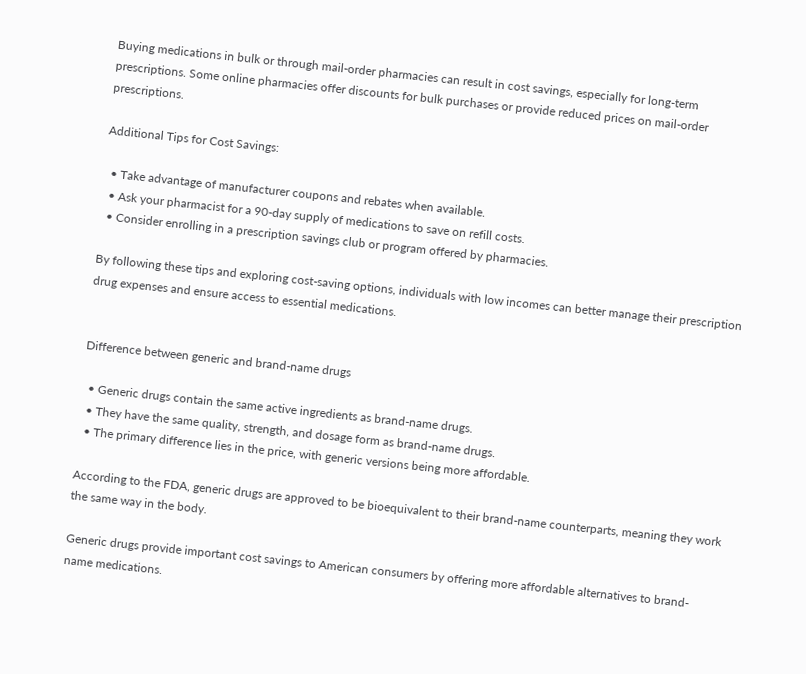Buying medications in bulk or through mail-order pharmacies can result in cost savings, especially for long-term prescriptions. Some online pharmacies offer discounts for bulk purchases or provide reduced prices on mail-order prescriptions.

Additional Tips for Cost Savings:

  • Take advantage of manufacturer coupons and rebates when available.
  • Ask your pharmacist for a 90-day supply of medications to save on refill costs.
  • Consider enrolling in a prescription savings club or program offered by pharmacies.

By following these tips and exploring cost-saving options, individuals with low incomes can better manage their prescription drug expenses and ensure access to essential medications.


Difference between generic and brand-name drugs

  • Generic drugs contain the same active ingredients as brand-name drugs.
  • They have the same quality, strength, and dosage form as brand-name drugs.
  • The primary difference lies in the price, with generic versions being more affordable.

According to the FDA, generic drugs are approved to be bioequivalent to their brand-name counterparts, meaning they work the same way in the body.

Generic drugs provide important cost savings to American consumers by offering more affordable alternatives to brand-name medications.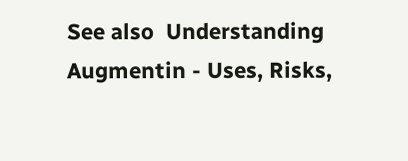See also  Understanding Augmentin - Uses, Risks,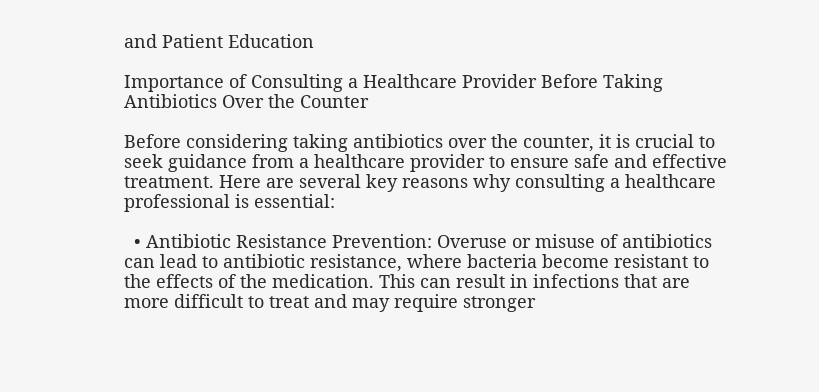and Patient Education

Importance of Consulting a Healthcare Provider Before Taking Antibiotics Over the Counter

Before considering taking antibiotics over the counter, it is crucial to seek guidance from a healthcare provider to ensure safe and effective treatment. Here are several key reasons why consulting a healthcare professional is essential:

  • Antibiotic Resistance Prevention: Overuse or misuse of antibiotics can lead to antibiotic resistance, where bacteria become resistant to the effects of the medication. This can result in infections that are more difficult to treat and may require stronger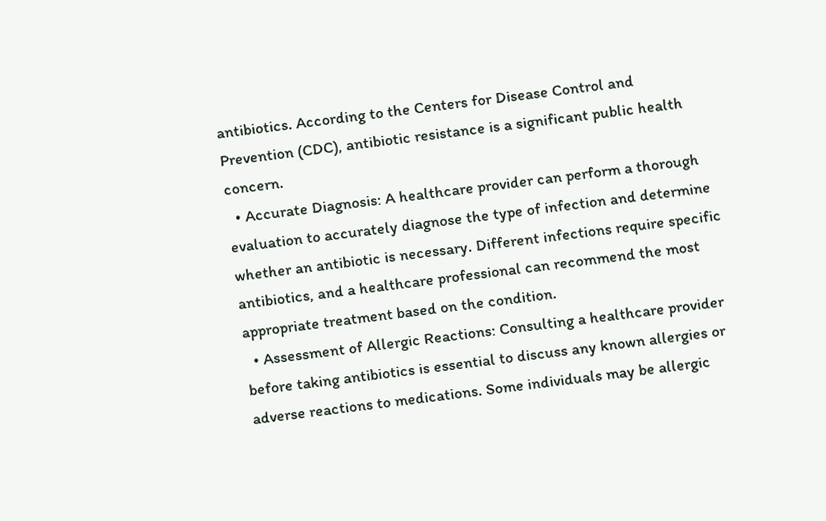antibiotics. According to the Centers for Disease Control and Prevention (CDC), antibiotic resistance is a significant public health concern.
  • Accurate Diagnosis: A healthcare provider can perform a thorough evaluation to accurately diagnose the type of infection and determine whether an antibiotic is necessary. Different infections require specific antibiotics, and a healthcare professional can recommend the most appropriate treatment based on the condition.
  • Assessment of Allergic Reactions: Consulting a healthcare provider before taking antibiotics is essential to discuss any known allergies or adverse reactions to medications. Some individuals may be allergic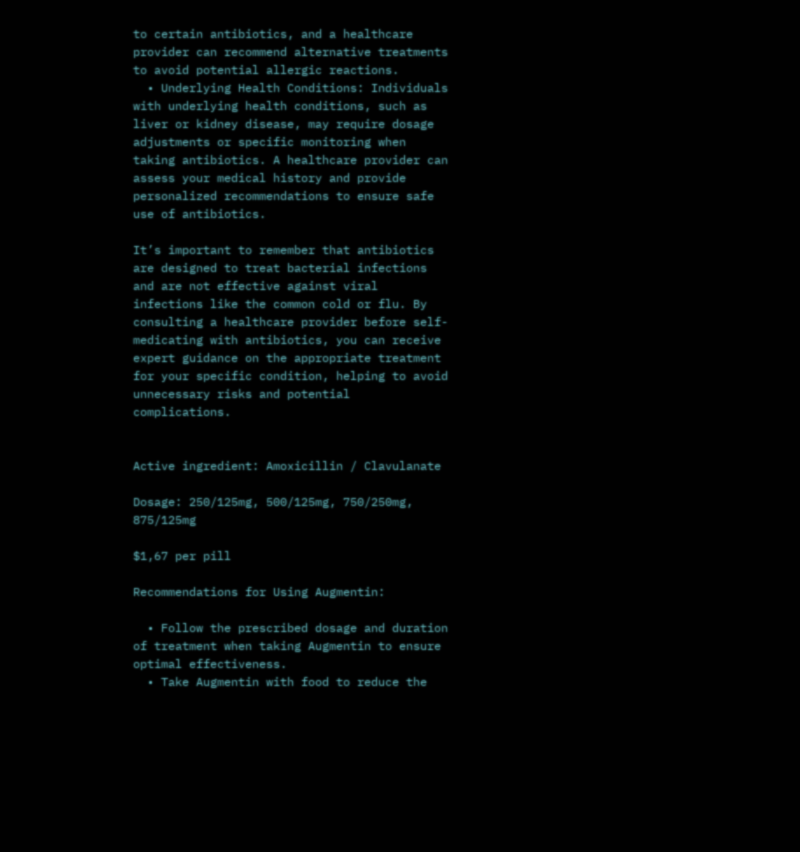to certain antibiotics, and a healthcare provider can recommend alternative treatments to avoid potential allergic reactions.
  • Underlying Health Conditions: Individuals with underlying health conditions, such as liver or kidney disease, may require dosage adjustments or specific monitoring when taking antibiotics. A healthcare provider can assess your medical history and provide personalized recommendations to ensure safe use of antibiotics.

It’s important to remember that antibiotics are designed to treat bacterial infections and are not effective against viral infections like the common cold or flu. By consulting a healthcare provider before self-medicating with antibiotics, you can receive expert guidance on the appropriate treatment for your specific condition, helping to avoid unnecessary risks and potential complications.


Active ingredient: Amoxicillin / Clavulanate

Dosage: 250/125mg, 500/125mg, 750/250mg, 875/125mg

$1,67 per pill

Recommendations for Using Augmentin:

  • Follow the prescribed dosage and duration of treatment when taking Augmentin to ensure optimal effectiveness.
  • Take Augmentin with food to reduce the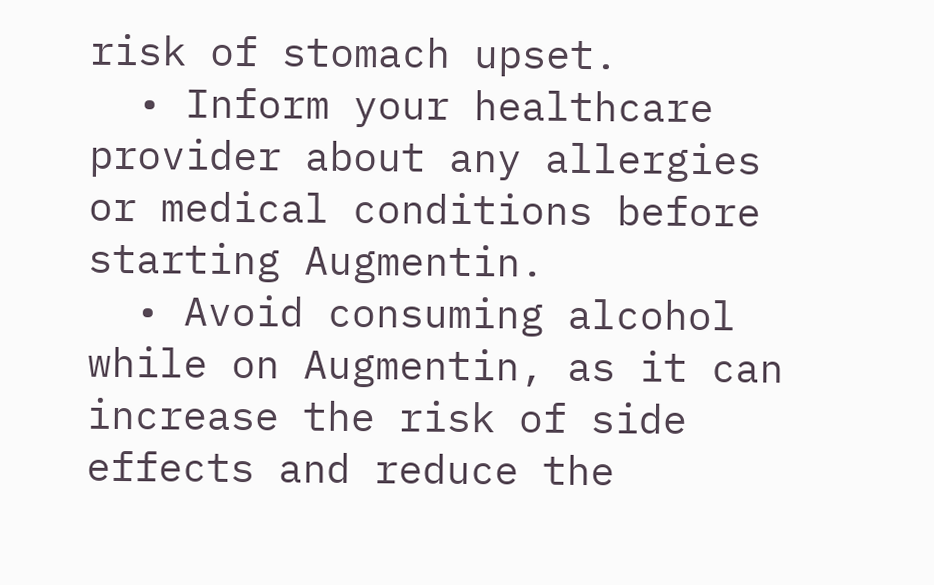risk of stomach upset.
  • Inform your healthcare provider about any allergies or medical conditions before starting Augmentin.
  • Avoid consuming alcohol while on Augmentin, as it can increase the risk of side effects and reduce the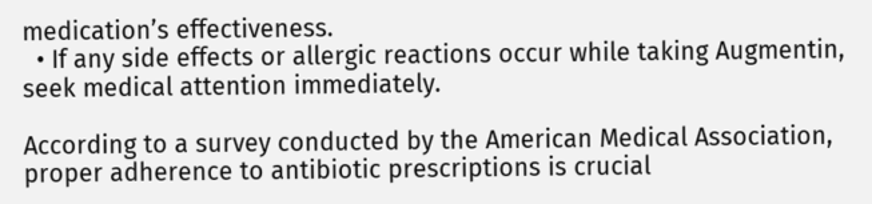medication’s effectiveness.
  • If any side effects or allergic reactions occur while taking Augmentin, seek medical attention immediately.

According to a survey conducted by the American Medical Association, proper adherence to antibiotic prescriptions is crucial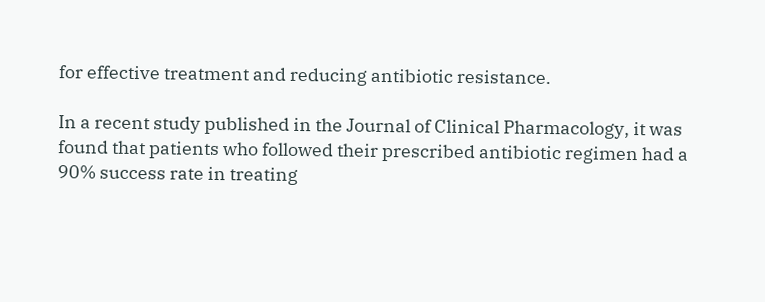for effective treatment and reducing antibiotic resistance.

In a recent study published in the Journal of Clinical Pharmacology, it was found that patients who followed their prescribed antibiotic regimen had a 90% success rate in treating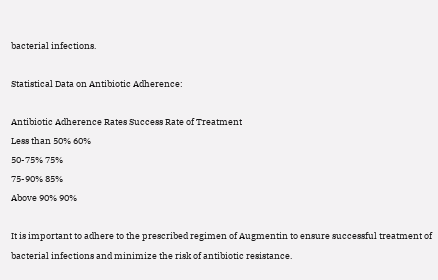bacterial infections.

Statistical Data on Antibiotic Adherence:

Antibiotic Adherence Rates Success Rate of Treatment
Less than 50% 60%
50-75% 75%
75-90% 85%
Above 90% 90%

It is important to adhere to the prescribed regimen of Augmentin to ensure successful treatment of bacterial infections and minimize the risk of antibiotic resistance.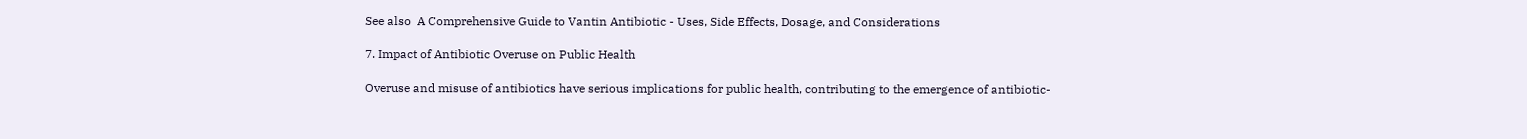See also  A Comprehensive Guide to Vantin Antibiotic - Uses, Side Effects, Dosage, and Considerations

7. Impact of Antibiotic Overuse on Public Health

Overuse and misuse of antibiotics have serious implications for public health, contributing to the emergence of antibiotic-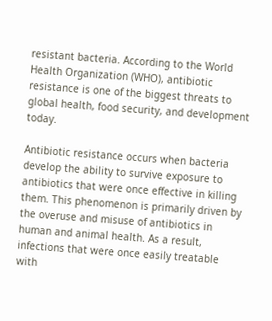resistant bacteria. According to the World Health Organization (WHO), antibiotic resistance is one of the biggest threats to global health, food security, and development today.

Antibiotic resistance occurs when bacteria develop the ability to survive exposure to antibiotics that were once effective in killing them. This phenomenon is primarily driven by the overuse and misuse of antibiotics in human and animal health. As a result, infections that were once easily treatable with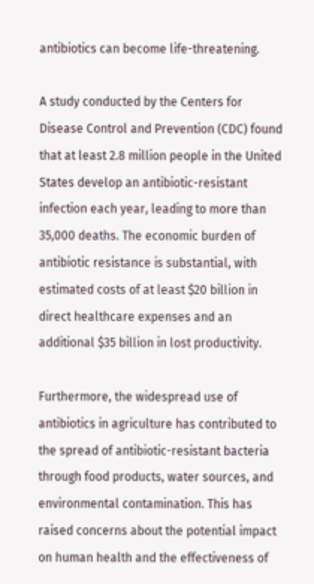antibiotics can become life-threatening.

A study conducted by the Centers for Disease Control and Prevention (CDC) found that at least 2.8 million people in the United States develop an antibiotic-resistant infection each year, leading to more than 35,000 deaths. The economic burden of antibiotic resistance is substantial, with estimated costs of at least $20 billion in direct healthcare expenses and an additional $35 billion in lost productivity.

Furthermore, the widespread use of antibiotics in agriculture has contributed to the spread of antibiotic-resistant bacteria through food products, water sources, and environmental contamination. This has raised concerns about the potential impact on human health and the effectiveness of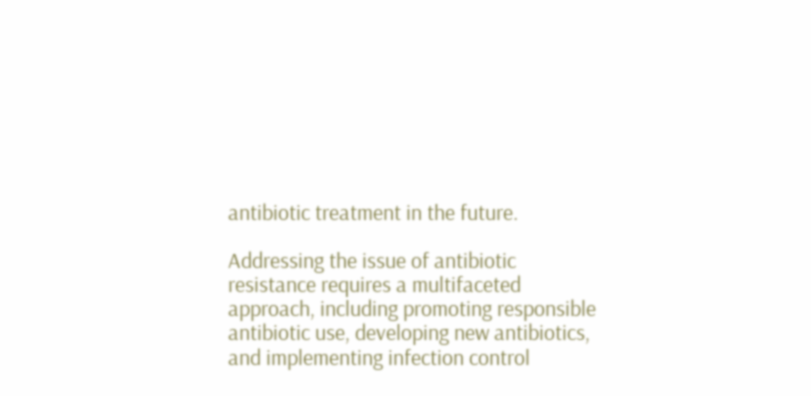antibiotic treatment in the future.

Addressing the issue of antibiotic resistance requires a multifaceted approach, including promoting responsible antibiotic use, developing new antibiotics, and implementing infection control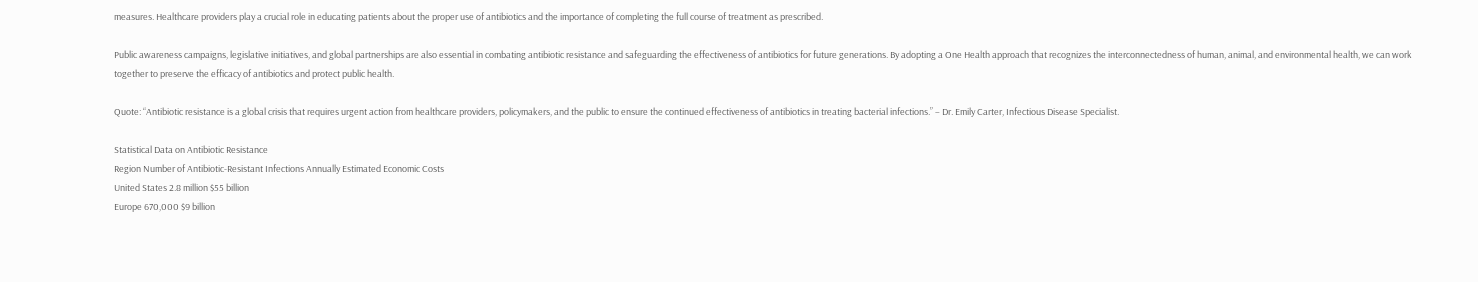measures. Healthcare providers play a crucial role in educating patients about the proper use of antibiotics and the importance of completing the full course of treatment as prescribed.

Public awareness campaigns, legislative initiatives, and global partnerships are also essential in combating antibiotic resistance and safeguarding the effectiveness of antibiotics for future generations. By adopting a One Health approach that recognizes the interconnectedness of human, animal, and environmental health, we can work together to preserve the efficacy of antibiotics and protect public health.

Quote: “Antibiotic resistance is a global crisis that requires urgent action from healthcare providers, policymakers, and the public to ensure the continued effectiveness of antibiotics in treating bacterial infections.” – Dr. Emily Carter, Infectious Disease Specialist.

Statistical Data on Antibiotic Resistance
Region Number of Antibiotic-Resistant Infections Annually Estimated Economic Costs
United States 2.8 million $55 billion
Europe 670,000 $9 billion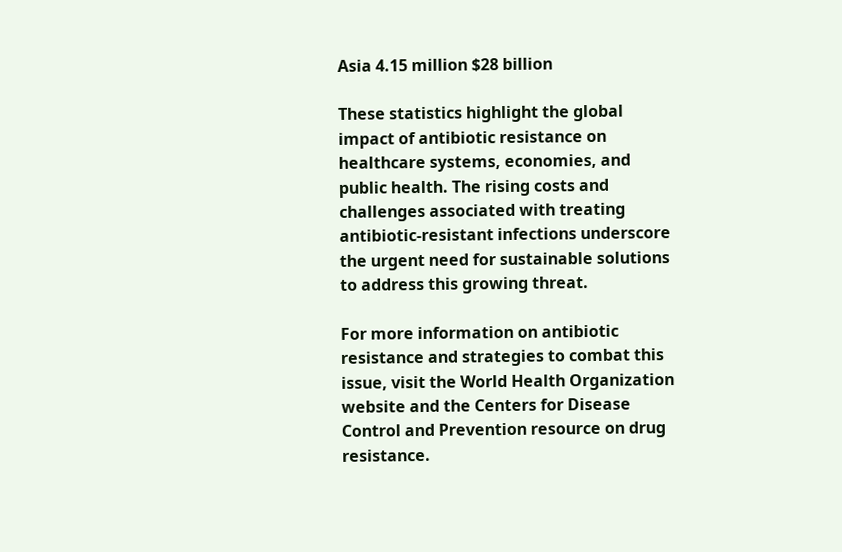Asia 4.15 million $28 billion

These statistics highlight the global impact of antibiotic resistance on healthcare systems, economies, and public health. The rising costs and challenges associated with treating antibiotic-resistant infections underscore the urgent need for sustainable solutions to address this growing threat.

For more information on antibiotic resistance and strategies to combat this issue, visit the World Health Organization website and the Centers for Disease Control and Prevention resource on drug resistance.